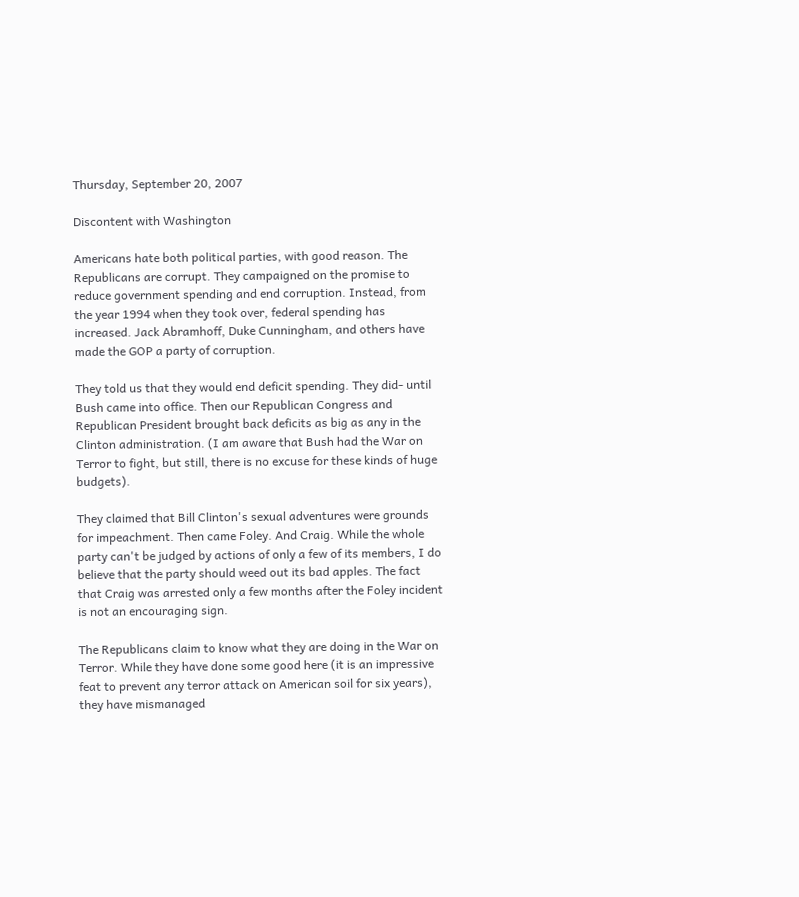Thursday, September 20, 2007

Discontent with Washington

Americans hate both political parties, with good reason. The Republicans are corrupt. They campaigned on the promise to reduce government spending and end corruption. Instead, from the year 1994 when they took over, federal spending has increased. Jack Abramhoff, Duke Cunningham, and others have made the GOP a party of corruption.

They told us that they would end deficit spending. They did- until Bush came into office. Then our Republican Congress and Republican President brought back deficits as big as any in the Clinton administration. (I am aware that Bush had the War on Terror to fight, but still, there is no excuse for these kinds of huge budgets).

They claimed that Bill Clinton's sexual adventures were grounds for impeachment. Then came Foley. And Craig. While the whole party can't be judged by actions of only a few of its members, I do believe that the party should weed out its bad apples. The fact that Craig was arrested only a few months after the Foley incident is not an encouraging sign.

The Republicans claim to know what they are doing in the War on Terror. While they have done some good here (it is an impressive feat to prevent any terror attack on American soil for six years), they have mismanaged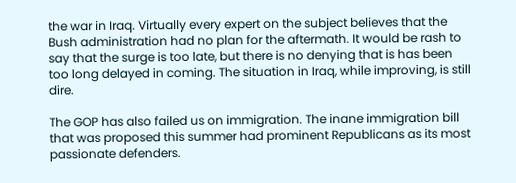the war in Iraq. Virtually every expert on the subject believes that the Bush administration had no plan for the aftermath. It would be rash to say that the surge is too late, but there is no denying that is has been too long delayed in coming. The situation in Iraq, while improving, is still dire.

The GOP has also failed us on immigration. The inane immigration bill that was proposed this summer had prominent Republicans as its most passionate defenders.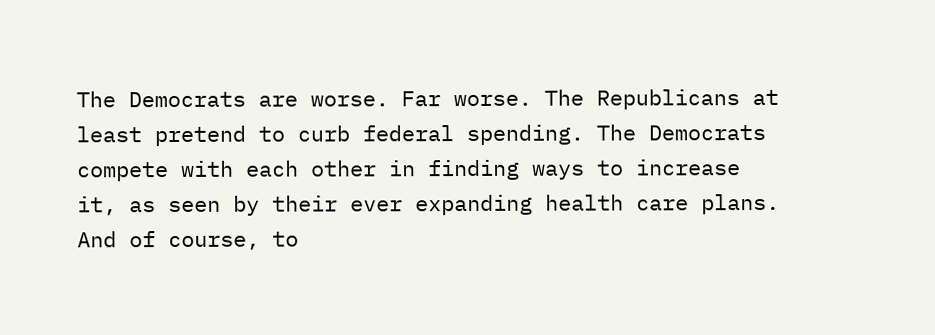The Democrats are worse. Far worse. The Republicans at least pretend to curb federal spending. The Democrats compete with each other in finding ways to increase it, as seen by their ever expanding health care plans. And of course, to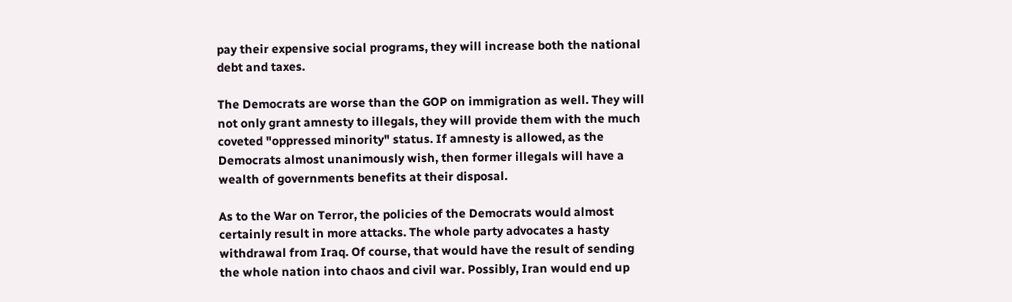pay their expensive social programs, they will increase both the national debt and taxes.

The Democrats are worse than the GOP on immigration as well. They will not only grant amnesty to illegals, they will provide them with the much coveted "oppressed minority" status. If amnesty is allowed, as the Democrats almost unanimously wish, then former illegals will have a wealth of governments benefits at their disposal.

As to the War on Terror, the policies of the Democrats would almost certainly result in more attacks. The whole party advocates a hasty withdrawal from Iraq. Of course, that would have the result of sending the whole nation into chaos and civil war. Possibly, Iran would end up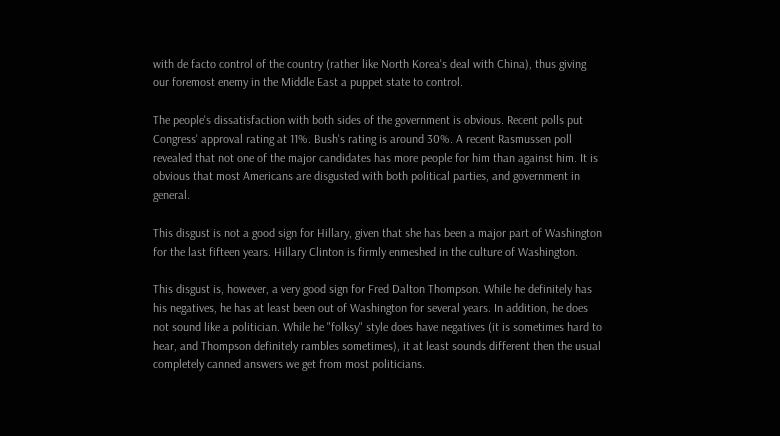with de facto control of the country (rather like North Korea's deal with China), thus giving our foremost enemy in the Middle East a puppet state to control.

The people's dissatisfaction with both sides of the government is obvious. Recent polls put Congress' approval rating at 11%. Bush's rating is around 30%. A recent Rasmussen poll revealed that not one of the major candidates has more people for him than against him. It is obvious that most Americans are disgusted with both political parties, and government in general.

This disgust is not a good sign for Hillary, given that she has been a major part of Washington for the last fifteen years. Hillary Clinton is firmly enmeshed in the culture of Washington.

This disgust is, however, a very good sign for Fred Dalton Thompson. While he definitely has his negatives, he has at least been out of Washington for several years. In addition, he does not sound like a politician. While he "folksy" style does have negatives (it is sometimes hard to hear, and Thompson definitely rambles sometimes), it at least sounds different then the usual completely canned answers we get from most politicians.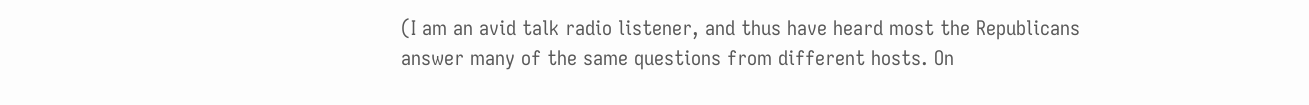(I am an avid talk radio listener, and thus have heard most the Republicans answer many of the same questions from different hosts. On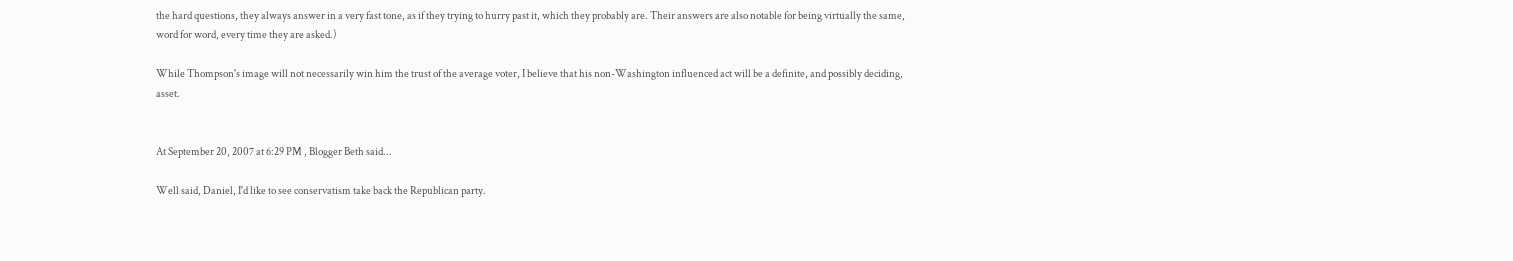the hard questions, they always answer in a very fast tone, as if they trying to hurry past it, which they probably are. Their answers are also notable for being virtually the same, word for word, every time they are asked.)

While Thompson's image will not necessarily win him the trust of the average voter, I believe that his non-Washington influenced act will be a definite, and possibly deciding, asset.


At September 20, 2007 at 6:29 PM , Blogger Beth said...

Well said, Daniel, I'd like to see conservatism take back the Republican party.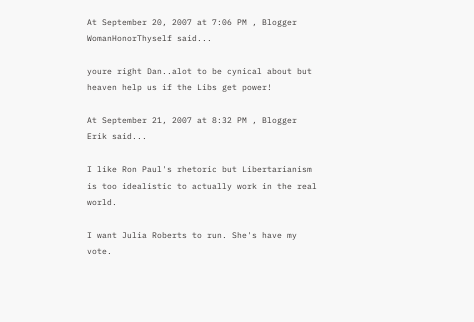At September 20, 2007 at 7:06 PM , Blogger WomanHonorThyself said...

youre right Dan..alot to be cynical about but heaven help us if the Libs get power!

At September 21, 2007 at 8:32 PM , Blogger Erik said...

I like Ron Paul's rhetoric but Libertarianism is too idealistic to actually work in the real world.

I want Julia Roberts to run. She's have my vote.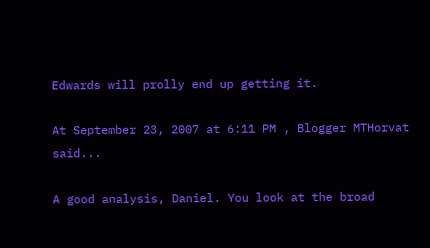Edwards will prolly end up getting it.

At September 23, 2007 at 6:11 PM , Blogger MTHorvat said...

A good analysis, Daniel. You look at the broad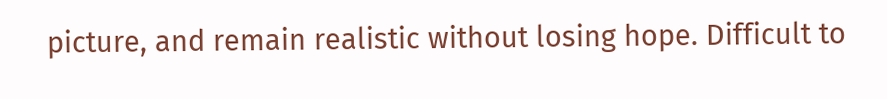picture, and remain realistic without losing hope. Difficult to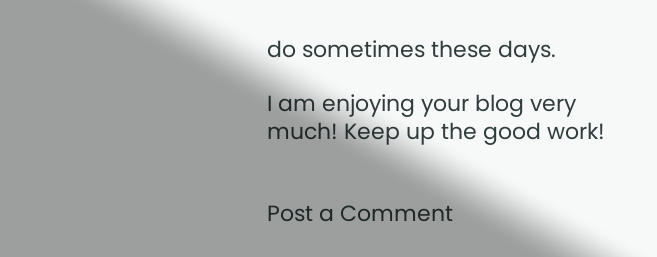do sometimes these days.

I am enjoying your blog very much! Keep up the good work!


Post a Comment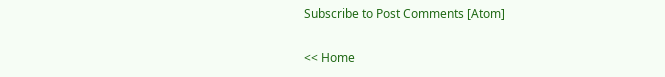Subscribe to Post Comments [Atom]

<< Home